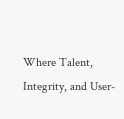Where Talent, Integrity, and User-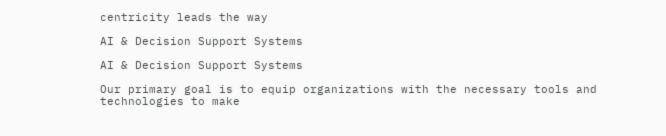centricity leads the way

AI & Decision Support Systems

AI & Decision Support Systems

Our primary goal is to equip organizations with the necessary tools and technologies to make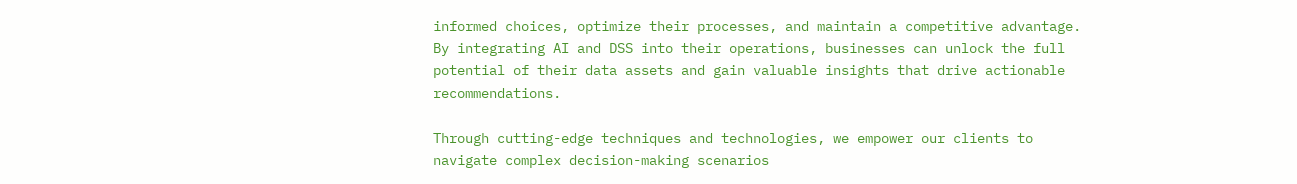informed choices, optimize their processes, and maintain a competitive advantage. By integrating AI and DSS into their operations, businesses can unlock the full potential of their data assets and gain valuable insights that drive actionable recommendations.

Through cutting-edge techniques and technologies, we empower our clients to navigate complex decision-making scenarios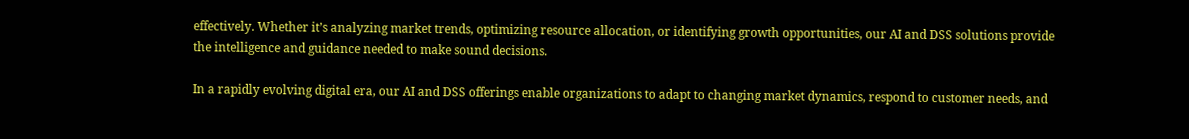effectively. Whether it’s analyzing market trends, optimizing resource allocation, or identifying growth opportunities, our AI and DSS solutions provide the intelligence and guidance needed to make sound decisions.

In a rapidly evolving digital era, our AI and DSS offerings enable organizations to adapt to changing market dynamics, respond to customer needs, and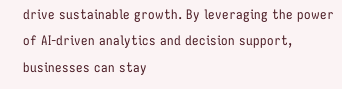drive sustainable growth. By leveraging the power of AI-driven analytics and decision support, businesses can stay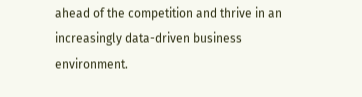ahead of the competition and thrive in an increasingly data-driven business environment.